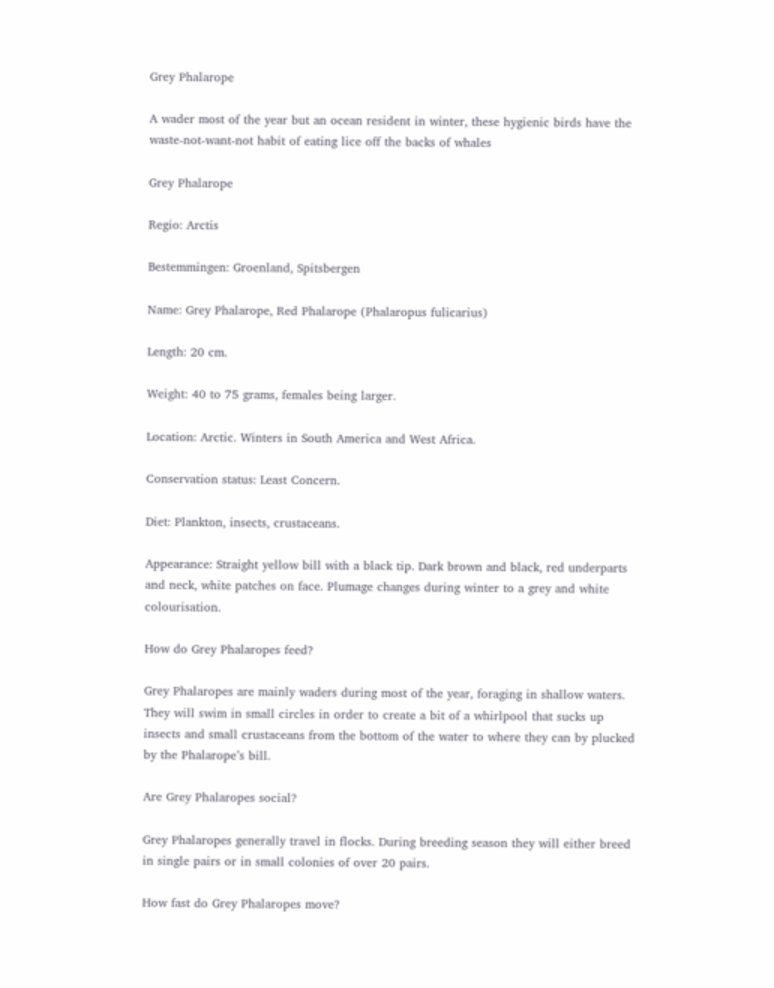Grey Phalarope

A wader most of the year but an ocean resident in winter, these hygienic birds have the waste-not-want-not habit of eating lice off the backs of whales

Grey Phalarope

Regio: Arctis

Bestemmingen: Groenland, Spitsbergen

Name: Grey Phalarope, Red Phalarope (Phalaropus fulicarius)

Length: 20 cm.

Weight: 40 to 75 grams, females being larger.

Location: Arctic. Winters in South America and West Africa.

Conservation status: Least Concern.

Diet: Plankton, insects, crustaceans.

Appearance: Straight yellow bill with a black tip. Dark brown and black, red underparts and neck, white patches on face. Plumage changes during winter to a grey and white colourisation.

How do Grey Phalaropes feed?

Grey Phalaropes are mainly waders during most of the year, foraging in shallow waters. They will swim in small circles in order to create a bit of a whirlpool that sucks up insects and small crustaceans from the bottom of the water to where they can by plucked by the Phalarope’s bill.

Are Grey Phalaropes social?

Grey Phalaropes generally travel in flocks. During breeding season they will either breed in single pairs or in small colonies of over 20 pairs.

How fast do Grey Phalaropes move?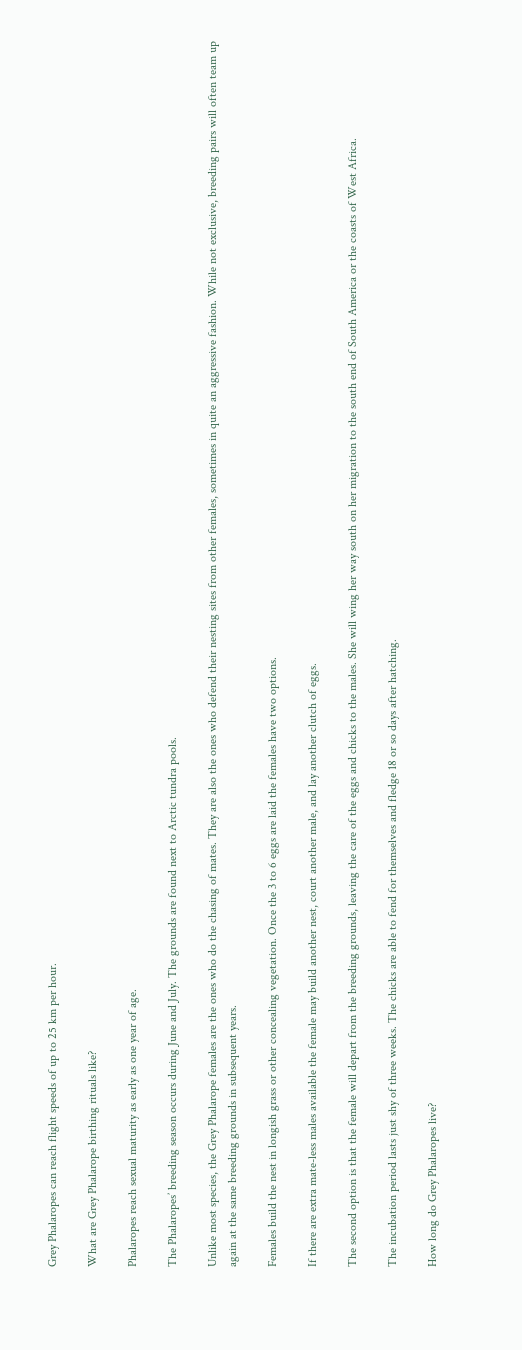Grey Phalaropes can reach flight speeds of up to 25 km per hour.

What are Grey Phalarope birthing rituals like?

Phalaropes reach sexual maturity as early as one year of age.

The Phalaropes’ breeding season occurs during June and July. The grounds are found next to Arctic tundra pools.

Unlike most species, the Grey Phalarope females are the ones who do the chasing of mates. They are also the ones who defend their nesting sites from other females, sometimes in quite an aggressive fashion. While not exclusive, breeding pairs will often team up again at the same breeding grounds in subsequent years.

Females build the nest in longish grass or other concealing vegetation. Once the 3 to 6 eggs are laid the females have two options.

If there are extra mate-less males available the female may build another nest, court another male, and lay another clutch of eggs.

The second option is that the female will depart from the breeding grounds, leaving the care of the eggs and chicks to the males. She will wing her way south on her migration to the south end of South America or the coasts of West Africa.

The incubation period lasts just shy of three weeks. The chicks are able to fend for themselves and fledge 18 or so days after hatching.

How long do Grey Phalaropes live?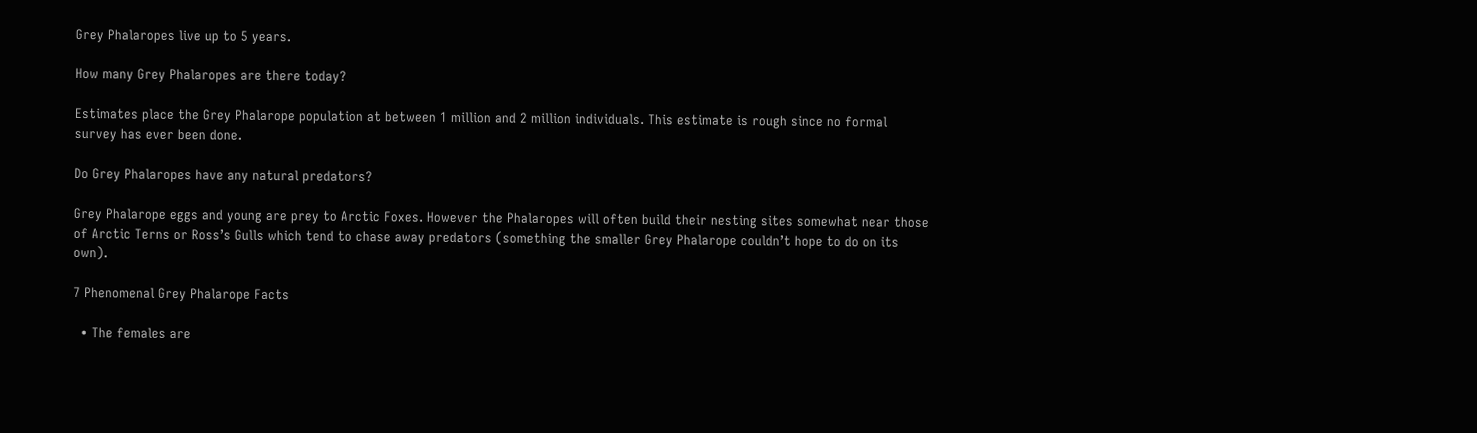Grey Phalaropes live up to 5 years.

How many Grey Phalaropes are there today?

Estimates place the Grey Phalarope population at between 1 million and 2 million individuals. This estimate is rough since no formal survey has ever been done.

Do Grey Phalaropes have any natural predators?

Grey Phalarope eggs and young are prey to Arctic Foxes. However the Phalaropes will often build their nesting sites somewhat near those of Arctic Terns or Ross’s Gulls which tend to chase away predators (something the smaller Grey Phalarope couldn’t hope to do on its own).

7 Phenomenal Grey Phalarope Facts

  • The females are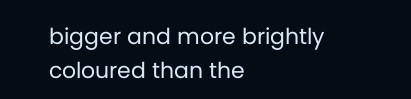bigger and more brightly coloured than the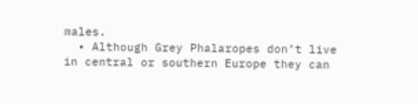males.
  • Although Grey Phalaropes don’t live in central or southern Europe they can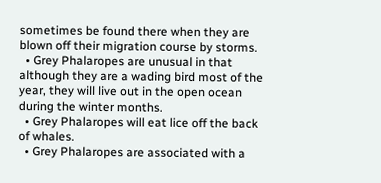sometimes be found there when they are blown off their migration course by storms.
  • Grey Phalaropes are unusual in that although they are a wading bird most of the year, they will live out in the open ocean during the winter months.
  • Grey Phalaropes will eat lice off the back of whales.
  • Grey Phalaropes are associated with a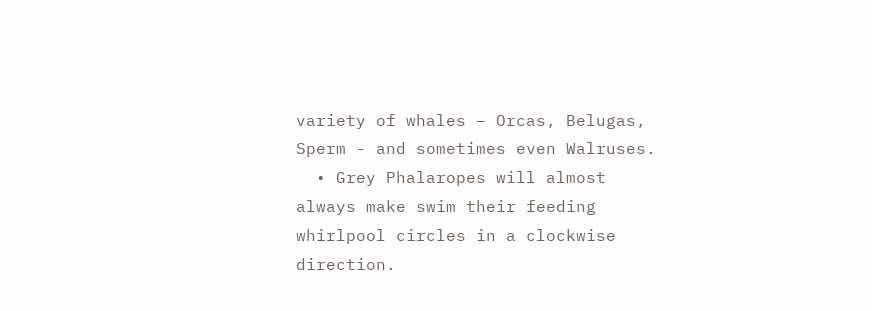variety of whales – Orcas, Belugas, Sperm - and sometimes even Walruses.
  • Grey Phalaropes will almost always make swim their feeding whirlpool circles in a clockwise direction.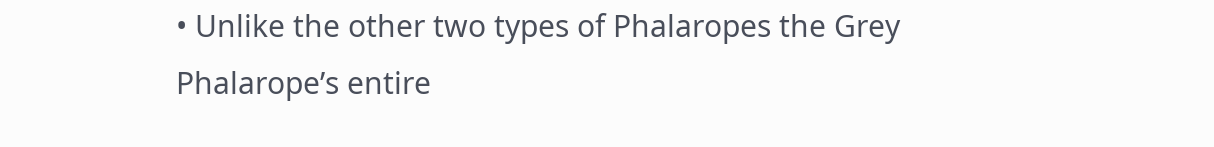• Unlike the other two types of Phalaropes the Grey Phalarope’s entire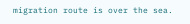migration route is over the sea.